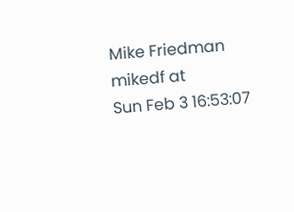Mike Friedman mikedf at
Sun Feb 3 16:53:07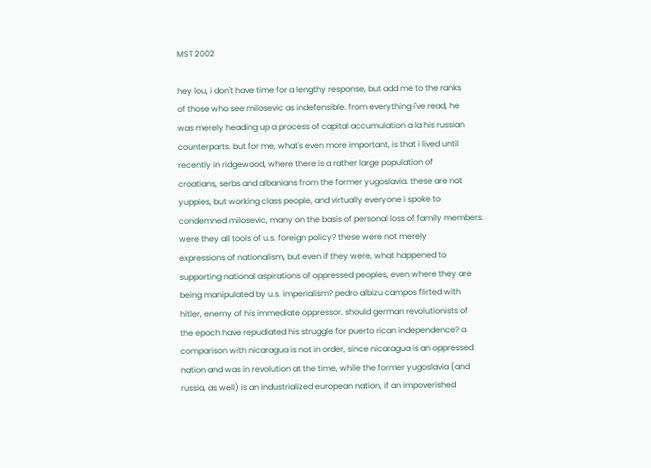MST 2002

hey lou, i don't have time for a lengthy response, but add me to the ranks
of those who see milosevic as indefensible. from everything i've read, he
was merely heading up a process of capital accumulation a la his russian
counterparts. but for me, what's even more important, is that i lived until
recently in ridgewood, where there is a rather large population of
croatians, serbs and albanians from the former yugoslavia. these are not
yuppies, but working class people, and virtually everyone i spoke to
condemned milosevic, many on the basis of personal loss of family members.
were they all tools of u.s. foreign policy? these were not merely
expressions of nationalism, but even if they were, what happened to
supporting national aspirations of oppressed peoples, even where they are
being manipulated by u.s. imperialism? pedro albizu campos flirted with
hitler, enemy of his immediate oppressor. should german revolutionists of
the epoch have repudiated his struggle for puerto rican independence? a
comparison with nicaragua is not in order, since nicaragua is an oppressed
nation and was in revolution at the time, while the former yugoslavia (and
russia, as well) is an industrialized european nation, if an impoverished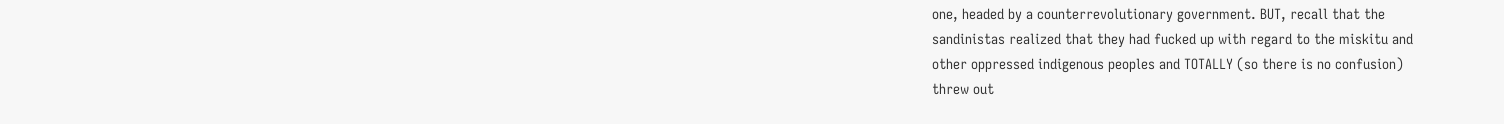one, headed by a counterrevolutionary government. BUT, recall that the
sandinistas realized that they had fucked up with regard to the miskitu and
other oppressed indigenous peoples and TOTALLY (so there is no confusion)
threw out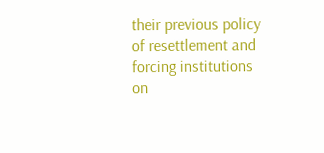their previous policy of resettlement and forcing institutions on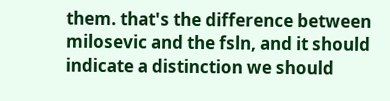them. that's the difference between milosevic and the fsln, and it should
indicate a distinction we should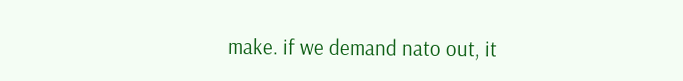make. if we demand nato out, it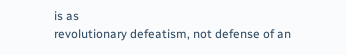is as
revolutionary defeatism, not defense of an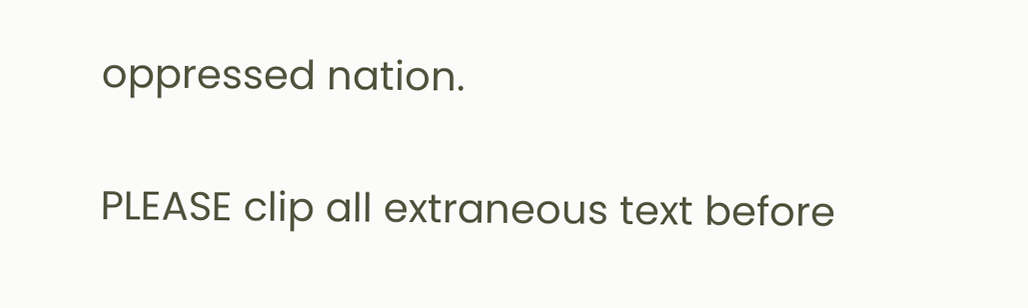oppressed nation.

PLEASE clip all extraneous text before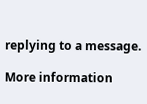replying to a message.

More information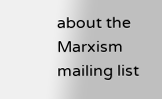about the Marxism mailing list